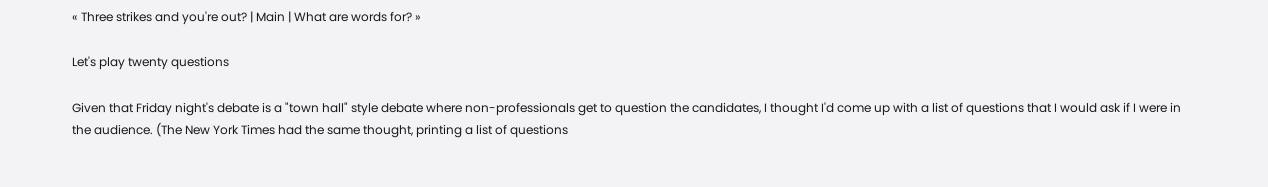« Three strikes and you're out? | Main | What are words for? »

Let's play twenty questions

Given that Friday night's debate is a "town hall" style debate where non-professionals get to question the candidates, I thought I'd come up with a list of questions that I would ask if I were in the audience. (The New York Times had the same thought, printing a list of questions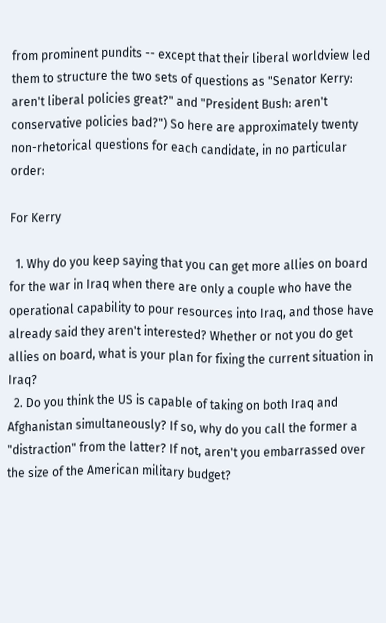from prominent pundits -- except that their liberal worldview led them to structure the two sets of questions as "Senator Kerry: aren't liberal policies great?" and "President Bush: aren't conservative policies bad?") So here are approximately twenty non-rhetorical questions for each candidate, in no particular order:

For Kerry

  1. Why do you keep saying that you can get more allies on board for the war in Iraq when there are only a couple who have the operational capability to pour resources into Iraq, and those have already said they aren't interested? Whether or not you do get allies on board, what is your plan for fixing the current situation in Iraq?
  2. Do you think the US is capable of taking on both Iraq and Afghanistan simultaneously? If so, why do you call the former a "distraction" from the latter? If not, aren't you embarrassed over the size of the American military budget?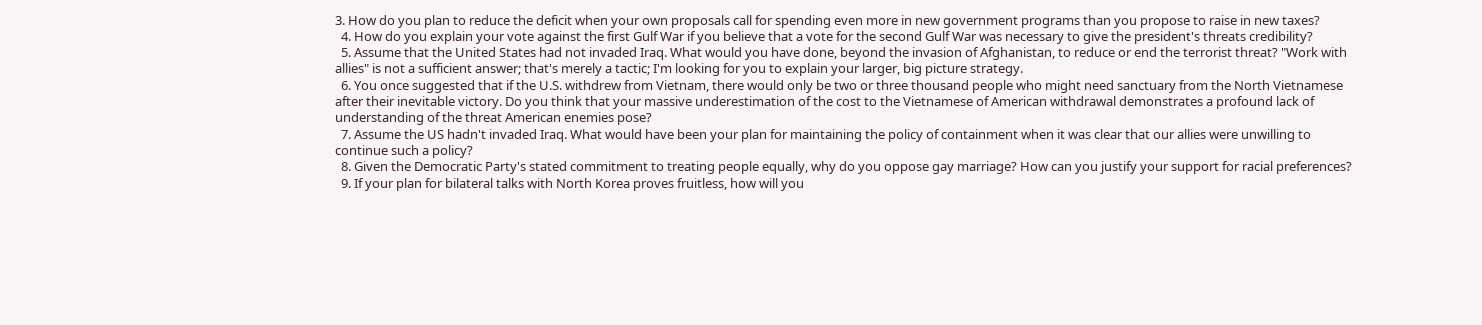3. How do you plan to reduce the deficit when your own proposals call for spending even more in new government programs than you propose to raise in new taxes?
  4. How do you explain your vote against the first Gulf War if you believe that a vote for the second Gulf War was necessary to give the president's threats credibility?
  5. Assume that the United States had not invaded Iraq. What would you have done, beyond the invasion of Afghanistan, to reduce or end the terrorist threat? "Work with allies" is not a sufficient answer; that's merely a tactic; I'm looking for you to explain your larger, big picture strategy.
  6. You once suggested that if the U.S. withdrew from Vietnam, there would only be two or three thousand people who might need sanctuary from the North Vietnamese after their inevitable victory. Do you think that your massive underestimation of the cost to the Vietnamese of American withdrawal demonstrates a profound lack of understanding of the threat American enemies pose?
  7. Assume the US hadn't invaded Iraq. What would have been your plan for maintaining the policy of containment when it was clear that our allies were unwilling to continue such a policy?
  8. Given the Democratic Party's stated commitment to treating people equally, why do you oppose gay marriage? How can you justify your support for racial preferences?
  9. If your plan for bilateral talks with North Korea proves fruitless, how will you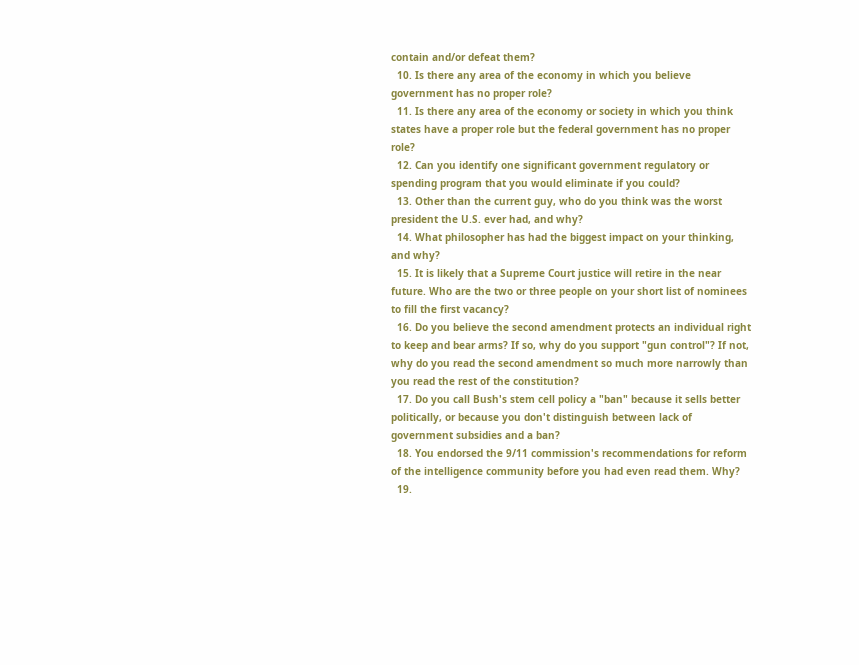contain and/or defeat them?
  10. Is there any area of the economy in which you believe government has no proper role?
  11. Is there any area of the economy or society in which you think states have a proper role but the federal government has no proper role?
  12. Can you identify one significant government regulatory or spending program that you would eliminate if you could?
  13. Other than the current guy, who do you think was the worst president the U.S. ever had, and why?
  14. What philosopher has had the biggest impact on your thinking, and why?
  15. It is likely that a Supreme Court justice will retire in the near future. Who are the two or three people on your short list of nominees to fill the first vacancy?
  16. Do you believe the second amendment protects an individual right to keep and bear arms? If so, why do you support "gun control"? If not, why do you read the second amendment so much more narrowly than you read the rest of the constitution?
  17. Do you call Bush's stem cell policy a "ban" because it sells better politically, or because you don't distinguish between lack of government subsidies and a ban?
  18. You endorsed the 9/11 commission's recommendations for reform of the intelligence community before you had even read them. Why?
  19.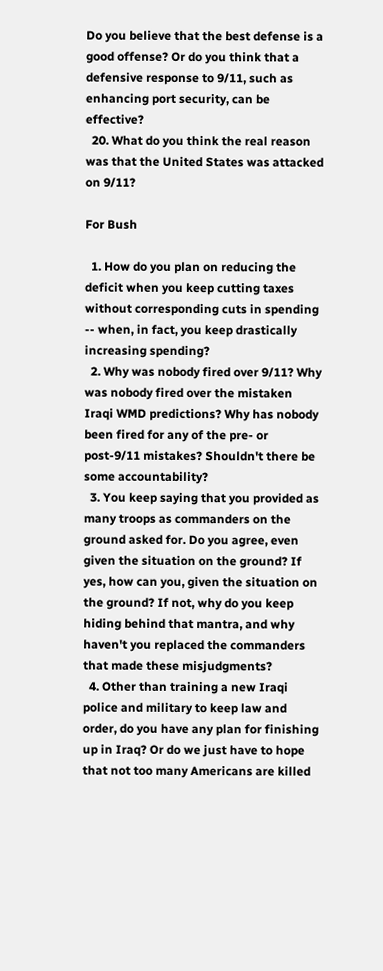Do you believe that the best defense is a good offense? Or do you think that a defensive response to 9/11, such as enhancing port security, can be effective?
  20. What do you think the real reason was that the United States was attacked on 9/11?

For Bush

  1. How do you plan on reducing the deficit when you keep cutting taxes without corresponding cuts in spending -- when, in fact, you keep drastically increasing spending?
  2. Why was nobody fired over 9/11? Why was nobody fired over the mistaken Iraqi WMD predictions? Why has nobody been fired for any of the pre- or post-9/11 mistakes? Shouldn't there be some accountability?
  3. You keep saying that you provided as many troops as commanders on the ground asked for. Do you agree, even given the situation on the ground? If yes, how can you, given the situation on the ground? If not, why do you keep hiding behind that mantra, and why haven't you replaced the commanders that made these misjudgments?
  4. Other than training a new Iraqi police and military to keep law and order, do you have any plan for finishing up in Iraq? Or do we just have to hope that not too many Americans are killed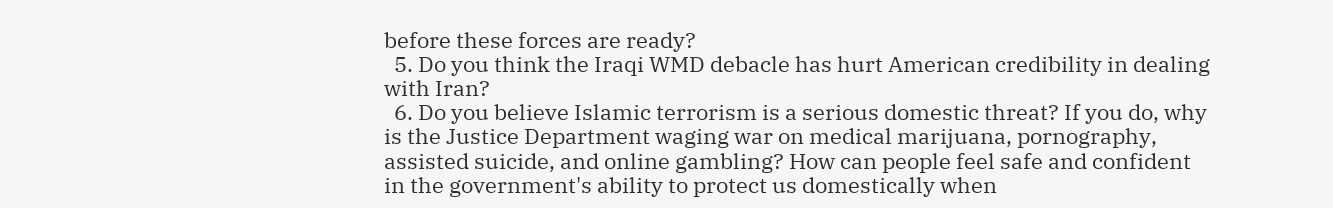before these forces are ready?
  5. Do you think the Iraqi WMD debacle has hurt American credibility in dealing with Iran?
  6. Do you believe Islamic terrorism is a serious domestic threat? If you do, why is the Justice Department waging war on medical marijuana, pornography, assisted suicide, and online gambling? How can people feel safe and confident in the government's ability to protect us domestically when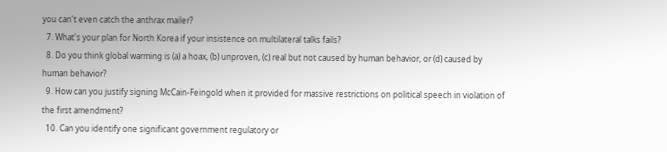you can't even catch the anthrax mailer?
  7. What's your plan for North Korea if your insistence on multilateral talks fails?
  8. Do you think global warming is (a) a hoax, (b) unproven, (c) real but not caused by human behavior, or (d) caused by human behavior?
  9. How can you justify signing McCain-Feingold when it provided for massive restrictions on political speech in violation of the first amendment?
  10. Can you identify one significant government regulatory or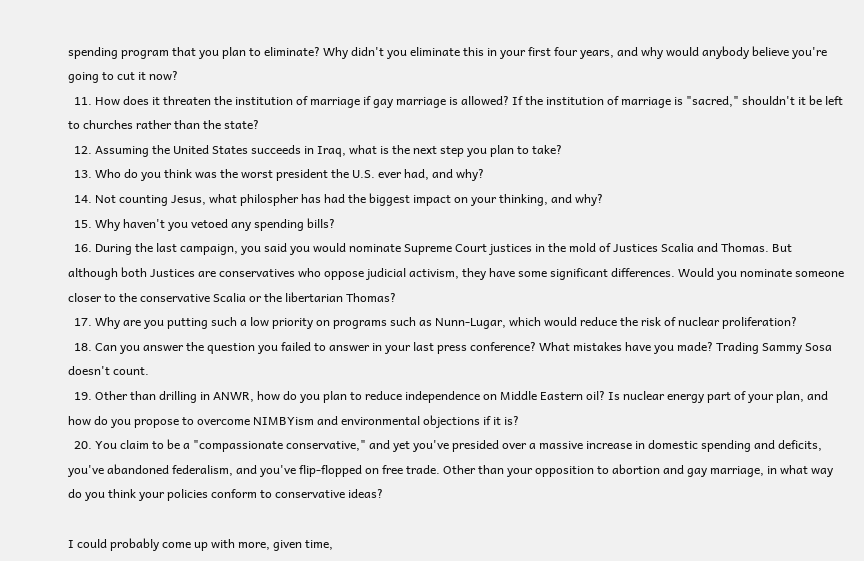spending program that you plan to eliminate? Why didn't you eliminate this in your first four years, and why would anybody believe you're going to cut it now?
  11. How does it threaten the institution of marriage if gay marriage is allowed? If the institution of marriage is "sacred," shouldn't it be left to churches rather than the state?
  12. Assuming the United States succeeds in Iraq, what is the next step you plan to take?
  13. Who do you think was the worst president the U.S. ever had, and why?
  14. Not counting Jesus, what philospher has had the biggest impact on your thinking, and why?
  15. Why haven't you vetoed any spending bills?
  16. During the last campaign, you said you would nominate Supreme Court justices in the mold of Justices Scalia and Thomas. But although both Justices are conservatives who oppose judicial activism, they have some significant differences. Would you nominate someone closer to the conservative Scalia or the libertarian Thomas?
  17. Why are you putting such a low priority on programs such as Nunn-Lugar, which would reduce the risk of nuclear proliferation?
  18. Can you answer the question you failed to answer in your last press conference? What mistakes have you made? Trading Sammy Sosa doesn't count.
  19. Other than drilling in ANWR, how do you plan to reduce independence on Middle Eastern oil? Is nuclear energy part of your plan, and how do you propose to overcome NIMBYism and environmental objections if it is?
  20. You claim to be a "compassionate conservative," and yet you've presided over a massive increase in domestic spending and deficits, you've abandoned federalism, and you've flip-flopped on free trade. Other than your opposition to abortion and gay marriage, in what way do you think your policies conform to conservative ideas?

I could probably come up with more, given time,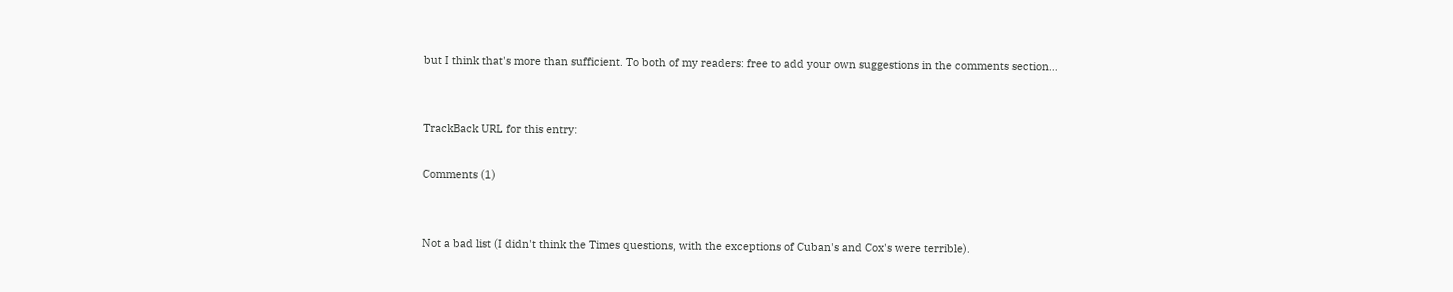but I think that's more than sufficient. To both of my readers: free to add your own suggestions in the comments section...


TrackBack URL for this entry:

Comments (1)


Not a bad list (I didn't think the Times questions, with the exceptions of Cuban's and Cox's were terrible).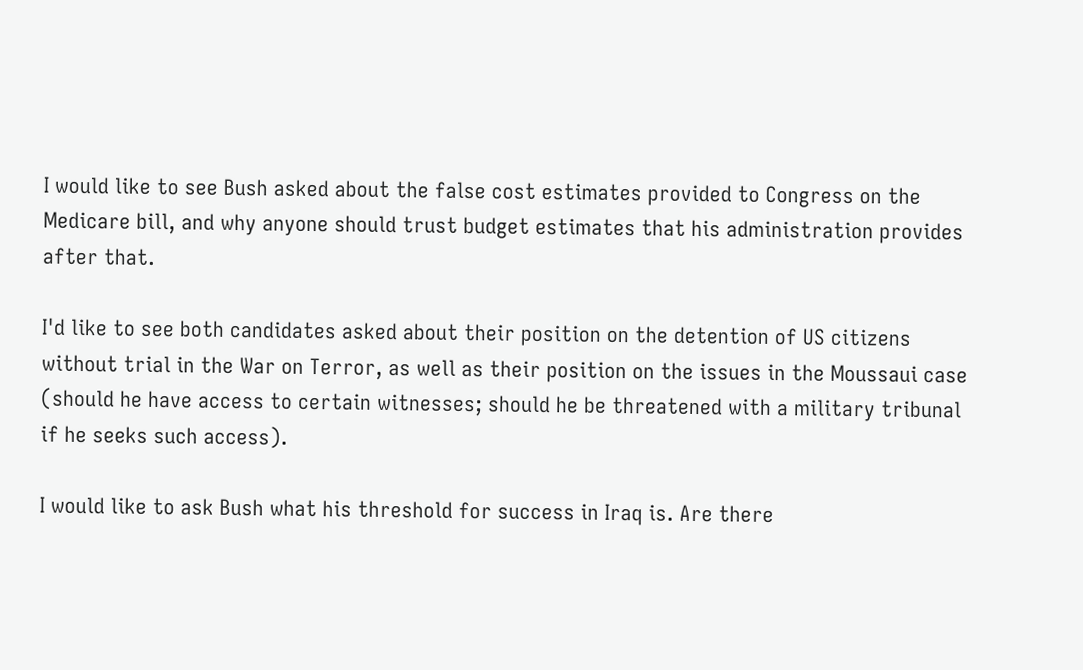I would like to see Bush asked about the false cost estimates provided to Congress on the Medicare bill, and why anyone should trust budget estimates that his administration provides after that.

I'd like to see both candidates asked about their position on the detention of US citizens without trial in the War on Terror, as well as their position on the issues in the Moussaui case (should he have access to certain witnesses; should he be threatened with a military tribunal if he seeks such access).

I would like to ask Bush what his threshold for success in Iraq is. Are there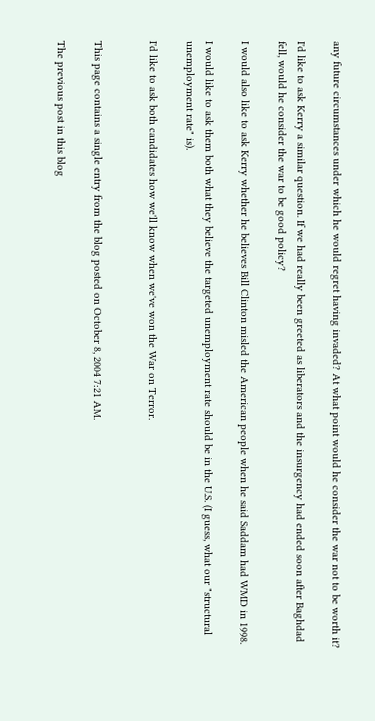any future circumstances under which he would regret having invaded? At what point would he consider the war not to be worth it?

I'd like to ask Kerry a similar question. If we had really been greeted as liberators and the insurgency had ended soon after Baghdad fell, would he consider the war to be good policy?

I would also like to ask Kerry whether he believes Bill Clinton misled the American people when he said Saddam had WMD in 1998.

I would like to ask them both what they believe the targeted unemployment rate should be in the U.S. (I guess, what our "structural unemployment rate" is).

I'd like to ask both candidates how we'll know when we've won the War on Terror.


This page contains a single entry from the blog posted on October 8, 2004 7:21 AM.

The previous post in this blog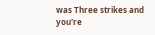was Three strikes and you're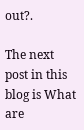out?.

The next post in this blog is What are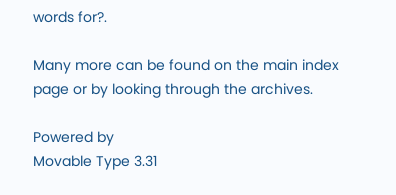words for?.

Many more can be found on the main index page or by looking through the archives.

Powered by
Movable Type 3.31